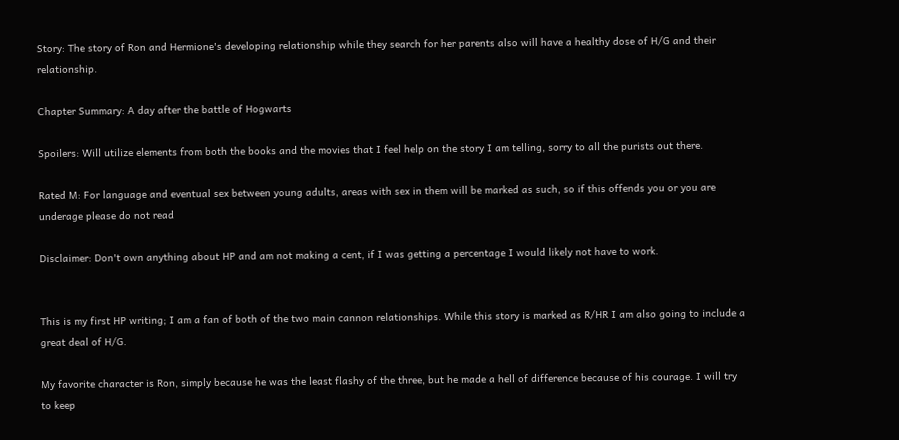Story: The story of Ron and Hermione's developing relationship while they search for her parents also will have a healthy dose of H/G and their relationship.

Chapter Summary: A day after the battle of Hogwarts

Spoilers: Will utilize elements from both the books and the movies that I feel help on the story I am telling, sorry to all the purists out there.

Rated M: For language and eventual sex between young adults, areas with sex in them will be marked as such, so if this offends you or you are underage please do not read

Disclaimer: Don't own anything about HP and am not making a cent, if I was getting a percentage I would likely not have to work.


This is my first HP writing; I am a fan of both of the two main cannon relationships. While this story is marked as R/HR I am also going to include a great deal of H/G.

My favorite character is Ron, simply because he was the least flashy of the three, but he made a hell of difference because of his courage. I will try to keep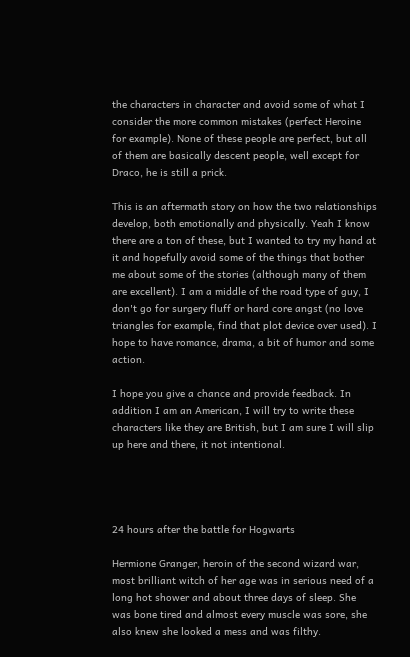the characters in character and avoid some of what I consider the more common mistakes (perfect Heroine for example). None of these people are perfect, but all of them are basically descent people, well except for Draco, he is still a prick.

This is an aftermath story on how the two relationships develop, both emotionally and physically. Yeah I know there are a ton of these, but I wanted to try my hand at it and hopefully avoid some of the things that bother me about some of the stories (although many of them are excellent). I am a middle of the road type of guy, I don't go for surgery fluff or hard core angst (no love triangles for example, find that plot device over used). I hope to have romance, drama, a bit of humor and some action.

I hope you give a chance and provide feedback. In addition I am an American, I will try to write these characters like they are British, but I am sure I will slip up here and there, it not intentional.




24 hours after the battle for Hogwarts

Hermione Granger, heroin of the second wizard war, most brilliant witch of her age was in serious need of a long hot shower and about three days of sleep. She was bone tired and almost every muscle was sore, she also knew she looked a mess and was filthy.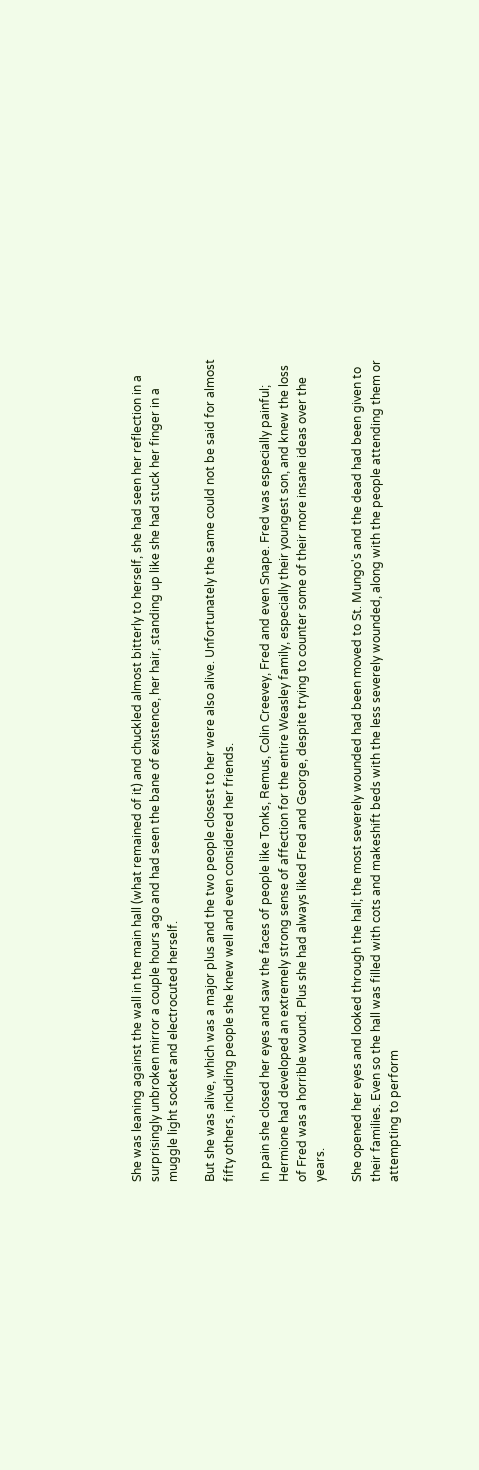She was leaning against the wall in the main hall (what remained of it) and chuckled almost bitterly to herself, she had seen her reflection in a surprisingly unbroken mirror a couple hours ago and had seen the bane of existence, her hair, standing up like she had stuck her finger in a muggle light socket and electrocuted herself.

But she was alive, which was a major plus and the two people closest to her were also alive. Unfortunately the same could not be said for almost fifty others, including people she knew well and even considered her friends.

In pain she closed her eyes and saw the faces of people like Tonks, Remus, Colin Creevey, Fred and even Snape. Fred was especially painful; Hermione had developed an extremely strong sense of affection for the entire Weasley family, especially their youngest son, and knew the loss of Fred was a horrible wound. Plus she had always liked Fred and George, despite trying to counter some of their more insane ideas over the years.

She opened her eyes and looked through the hall; the most severely wounded had been moved to St. Mungo's and the dead had been given to their families. Even so the hall was filled with cots and makeshift beds with the less severely wounded, along with the people attending them or attempting to perform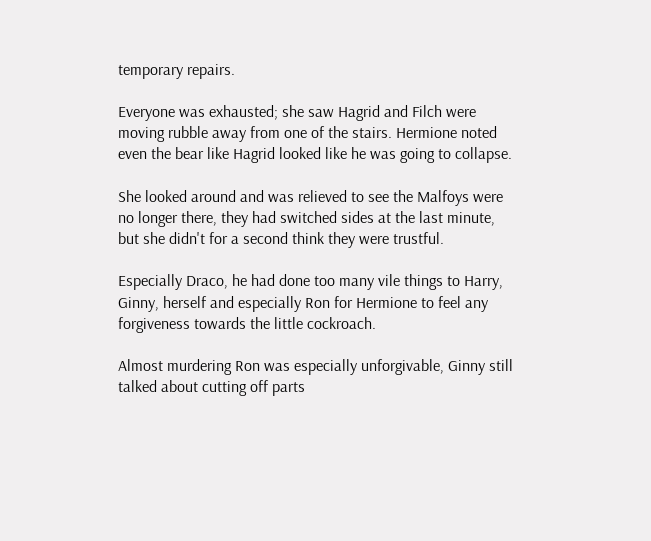temporary repairs.

Everyone was exhausted; she saw Hagrid and Filch were moving rubble away from one of the stairs. Hermione noted even the bear like Hagrid looked like he was going to collapse.

She looked around and was relieved to see the Malfoys were no longer there, they had switched sides at the last minute, but she didn't for a second think they were trustful.

Especially Draco, he had done too many vile things to Harry, Ginny, herself and especially Ron for Hermione to feel any forgiveness towards the little cockroach.

Almost murdering Ron was especially unforgivable, Ginny still talked about cutting off parts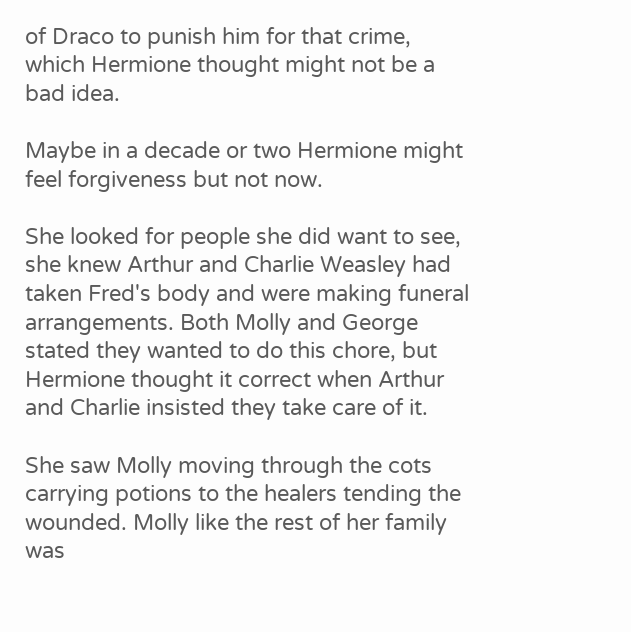of Draco to punish him for that crime, which Hermione thought might not be a bad idea.

Maybe in a decade or two Hermione might feel forgiveness but not now.

She looked for people she did want to see, she knew Arthur and Charlie Weasley had taken Fred's body and were making funeral arrangements. Both Molly and George stated they wanted to do this chore, but Hermione thought it correct when Arthur and Charlie insisted they take care of it.

She saw Molly moving through the cots carrying potions to the healers tending the wounded. Molly like the rest of her family was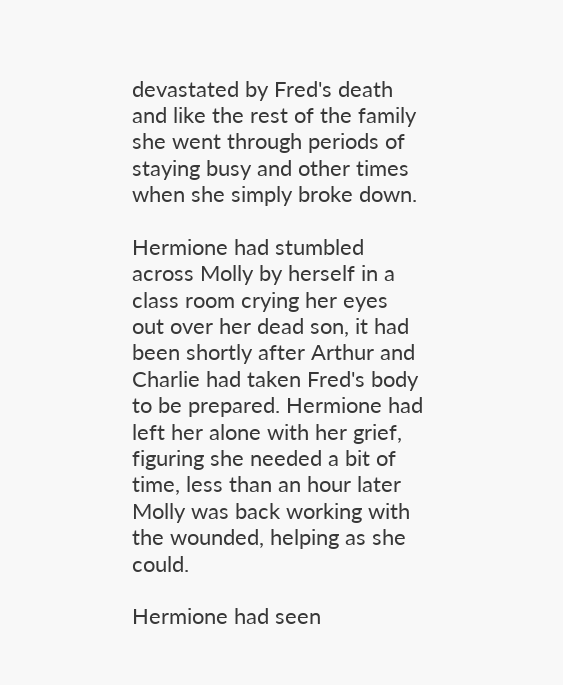devastated by Fred's death and like the rest of the family she went through periods of staying busy and other times when she simply broke down.

Hermione had stumbled across Molly by herself in a class room crying her eyes out over her dead son, it had been shortly after Arthur and Charlie had taken Fred's body to be prepared. Hermione had left her alone with her grief, figuring she needed a bit of time, less than an hour later Molly was back working with the wounded, helping as she could.

Hermione had seen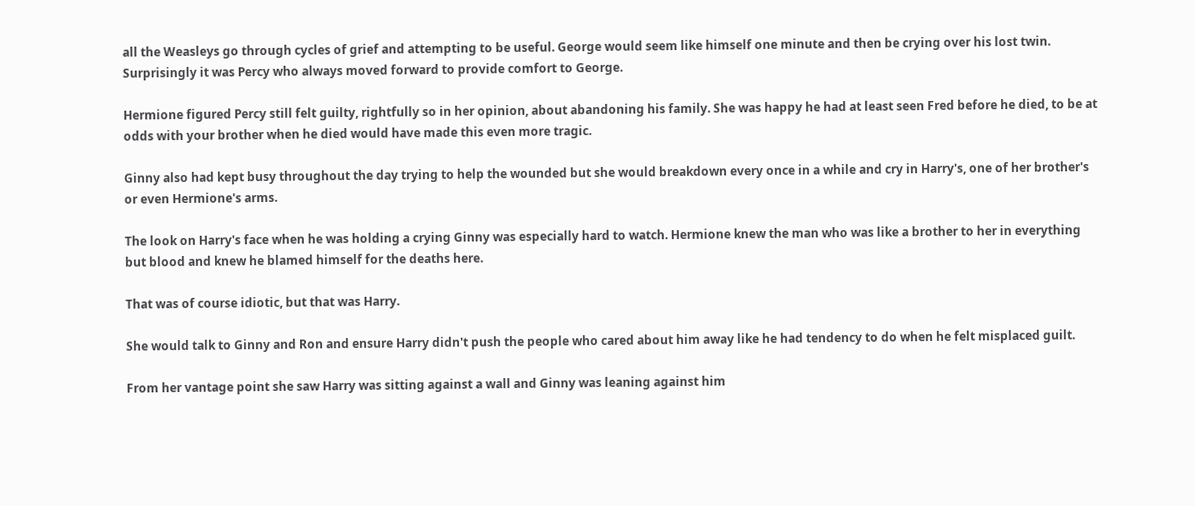all the Weasleys go through cycles of grief and attempting to be useful. George would seem like himself one minute and then be crying over his lost twin. Surprisingly it was Percy who always moved forward to provide comfort to George.

Hermione figured Percy still felt guilty, rightfully so in her opinion, about abandoning his family. She was happy he had at least seen Fred before he died, to be at odds with your brother when he died would have made this even more tragic.

Ginny also had kept busy throughout the day trying to help the wounded but she would breakdown every once in a while and cry in Harry's, one of her brother's or even Hermione's arms.

The look on Harry's face when he was holding a crying Ginny was especially hard to watch. Hermione knew the man who was like a brother to her in everything but blood and knew he blamed himself for the deaths here.

That was of course idiotic, but that was Harry.

She would talk to Ginny and Ron and ensure Harry didn't push the people who cared about him away like he had tendency to do when he felt misplaced guilt.

From her vantage point she saw Harry was sitting against a wall and Ginny was leaning against him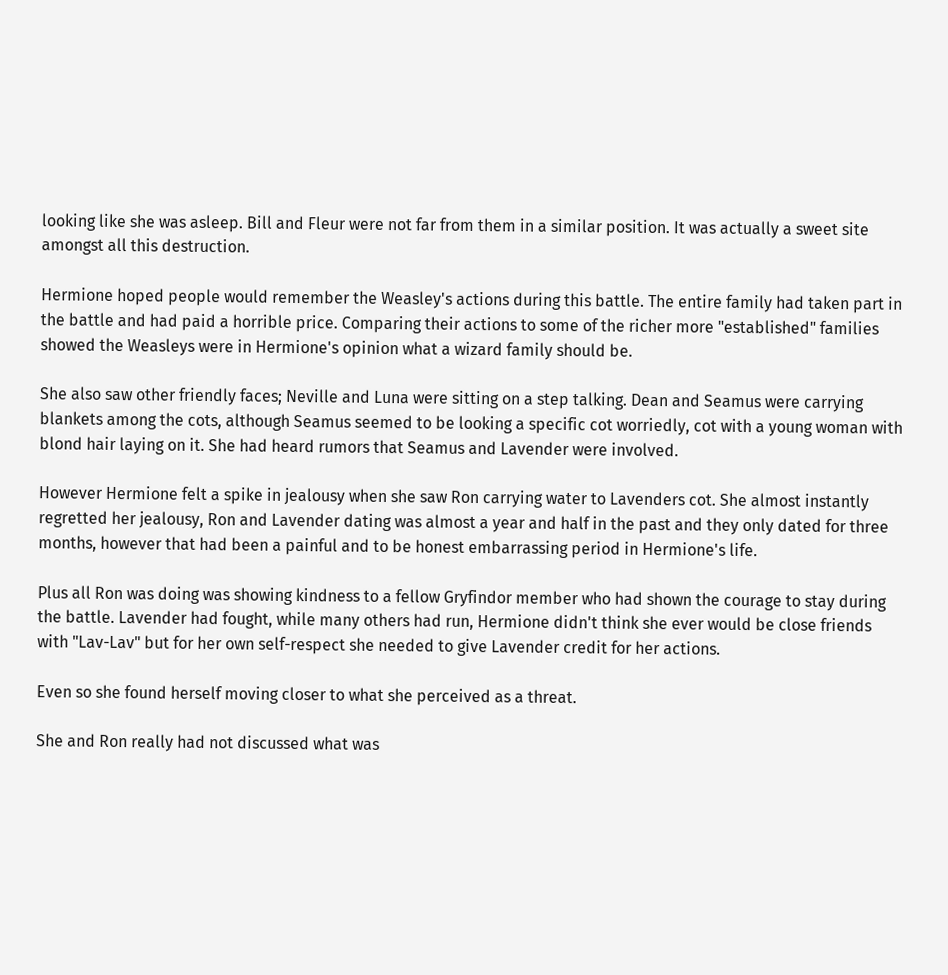looking like she was asleep. Bill and Fleur were not far from them in a similar position. It was actually a sweet site amongst all this destruction.

Hermione hoped people would remember the Weasley's actions during this battle. The entire family had taken part in the battle and had paid a horrible price. Comparing their actions to some of the richer more "established" families showed the Weasleys were in Hermione's opinion what a wizard family should be.

She also saw other friendly faces; Neville and Luna were sitting on a step talking. Dean and Seamus were carrying blankets among the cots, although Seamus seemed to be looking a specific cot worriedly, cot with a young woman with blond hair laying on it. She had heard rumors that Seamus and Lavender were involved.

However Hermione felt a spike in jealousy when she saw Ron carrying water to Lavenders cot. She almost instantly regretted her jealousy, Ron and Lavender dating was almost a year and half in the past and they only dated for three months, however that had been a painful and to be honest embarrassing period in Hermione's life.

Plus all Ron was doing was showing kindness to a fellow Gryfindor member who had shown the courage to stay during the battle. Lavender had fought, while many others had run, Hermione didn't think she ever would be close friends with "Lav-Lav" but for her own self-respect she needed to give Lavender credit for her actions.

Even so she found herself moving closer to what she perceived as a threat.

She and Ron really had not discussed what was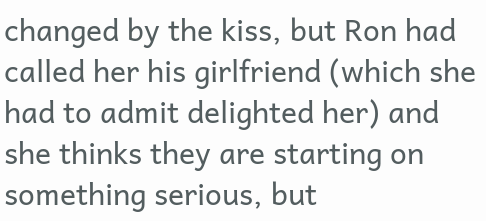changed by the kiss, but Ron had called her his girlfriend (which she had to admit delighted her) and she thinks they are starting on something serious, but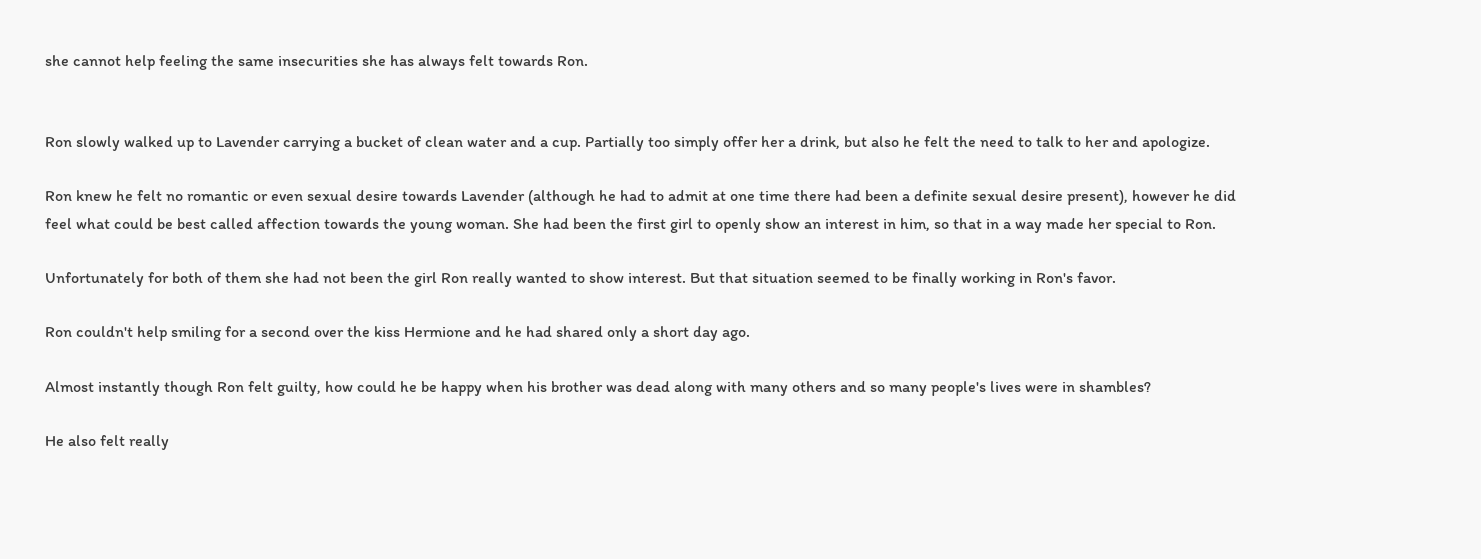she cannot help feeling the same insecurities she has always felt towards Ron.


Ron slowly walked up to Lavender carrying a bucket of clean water and a cup. Partially too simply offer her a drink, but also he felt the need to talk to her and apologize.

Ron knew he felt no romantic or even sexual desire towards Lavender (although he had to admit at one time there had been a definite sexual desire present), however he did feel what could be best called affection towards the young woman. She had been the first girl to openly show an interest in him, so that in a way made her special to Ron.

Unfortunately for both of them she had not been the girl Ron really wanted to show interest. But that situation seemed to be finally working in Ron's favor.

Ron couldn't help smiling for a second over the kiss Hermione and he had shared only a short day ago.

Almost instantly though Ron felt guilty, how could he be happy when his brother was dead along with many others and so many people's lives were in shambles?

He also felt really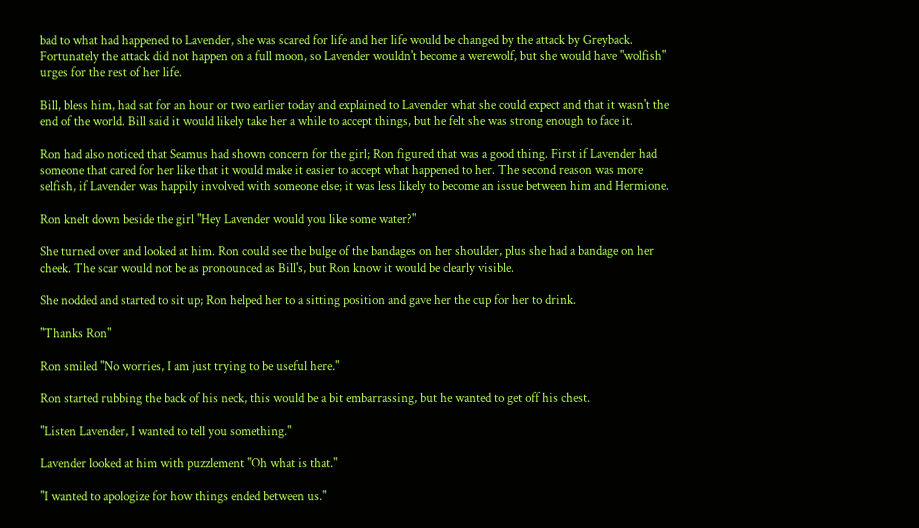bad to what had happened to Lavender, she was scared for life and her life would be changed by the attack by Greyback. Fortunately the attack did not happen on a full moon, so Lavender wouldn't become a werewolf, but she would have "wolfish" urges for the rest of her life.

Bill, bless him, had sat for an hour or two earlier today and explained to Lavender what she could expect and that it wasn't the end of the world. Bill said it would likely take her a while to accept things, but he felt she was strong enough to face it.

Ron had also noticed that Seamus had shown concern for the girl; Ron figured that was a good thing. First if Lavender had someone that cared for her like that it would make it easier to accept what happened to her. The second reason was more selfish, if Lavender was happily involved with someone else; it was less likely to become an issue between him and Hermione.

Ron knelt down beside the girl "Hey Lavender would you like some water?"

She turned over and looked at him. Ron could see the bulge of the bandages on her shoulder, plus she had a bandage on her cheek. The scar would not be as pronounced as Bill's, but Ron know it would be clearly visible.

She nodded and started to sit up; Ron helped her to a sitting position and gave her the cup for her to drink.

"Thanks Ron"

Ron smiled "No worries, I am just trying to be useful here."

Ron started rubbing the back of his neck, this would be a bit embarrassing, but he wanted to get off his chest.

"Listen Lavender, I wanted to tell you something."

Lavender looked at him with puzzlement "Oh what is that."

"I wanted to apologize for how things ended between us."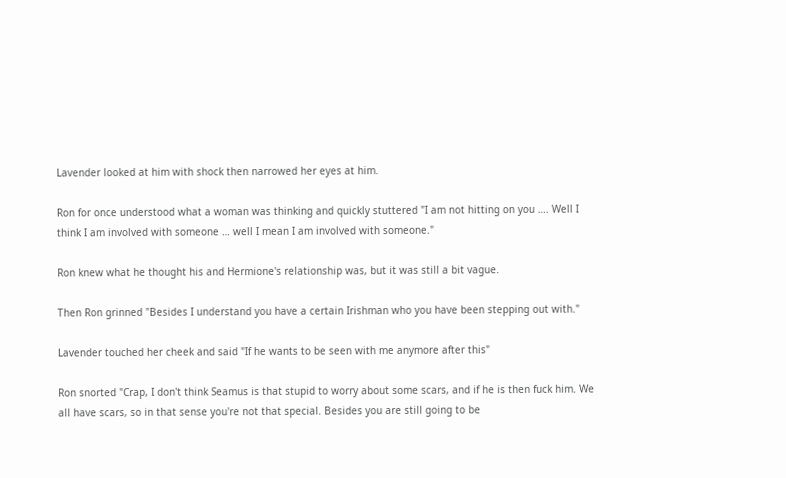Lavender looked at him with shock then narrowed her eyes at him.

Ron for once understood what a woman was thinking and quickly stuttered "I am not hitting on you …. Well I think I am involved with someone … well I mean I am involved with someone."

Ron knew what he thought his and Hermione's relationship was, but it was still a bit vague.

Then Ron grinned "Besides I understand you have a certain Irishman who you have been stepping out with."

Lavender touched her cheek and said "If he wants to be seen with me anymore after this"

Ron snorted "Crap, I don't think Seamus is that stupid to worry about some scars, and if he is then fuck him. We all have scars, so in that sense you're not that special. Besides you are still going to be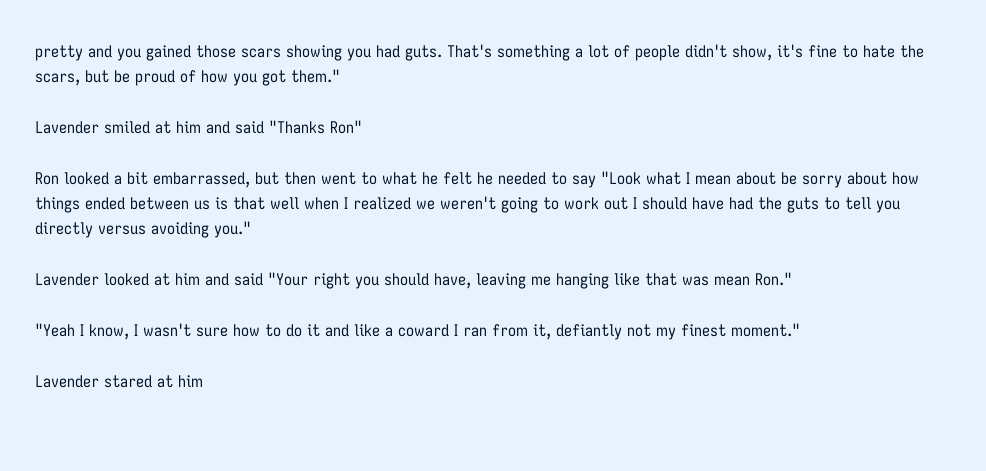pretty and you gained those scars showing you had guts. That's something a lot of people didn't show, it's fine to hate the scars, but be proud of how you got them."

Lavender smiled at him and said "Thanks Ron"

Ron looked a bit embarrassed, but then went to what he felt he needed to say "Look what I mean about be sorry about how things ended between us is that well when I realized we weren't going to work out I should have had the guts to tell you directly versus avoiding you."

Lavender looked at him and said "Your right you should have, leaving me hanging like that was mean Ron."

"Yeah I know, I wasn't sure how to do it and like a coward I ran from it, defiantly not my finest moment."

Lavender stared at him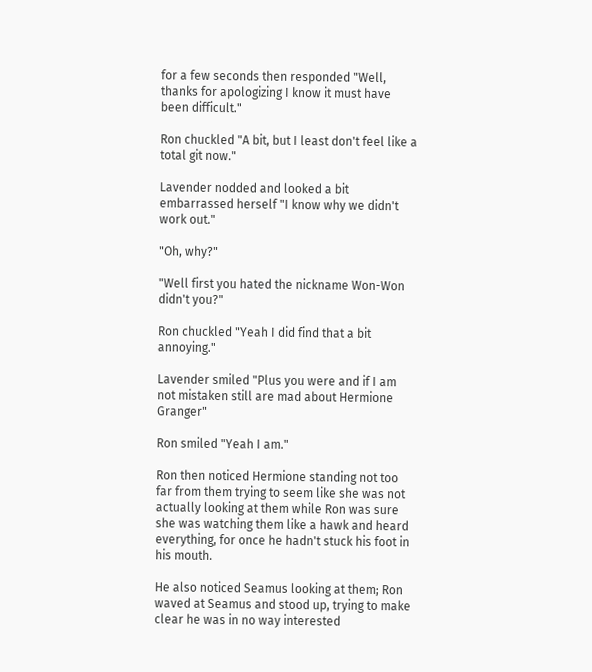for a few seconds then responded "Well, thanks for apologizing I know it must have been difficult."

Ron chuckled "A bit, but I least don't feel like a total git now."

Lavender nodded and looked a bit embarrassed herself "I know why we didn't work out."

"Oh, why?"

"Well first you hated the nickname Won-Won didn't you?"

Ron chuckled "Yeah I did find that a bit annoying."

Lavender smiled "Plus you were and if I am not mistaken still are mad about Hermione Granger"

Ron smiled "Yeah I am."

Ron then noticed Hermione standing not too far from them trying to seem like she was not actually looking at them while Ron was sure she was watching them like a hawk and heard everything, for once he hadn't stuck his foot in his mouth.

He also noticed Seamus looking at them; Ron waved at Seamus and stood up, trying to make clear he was in no way interested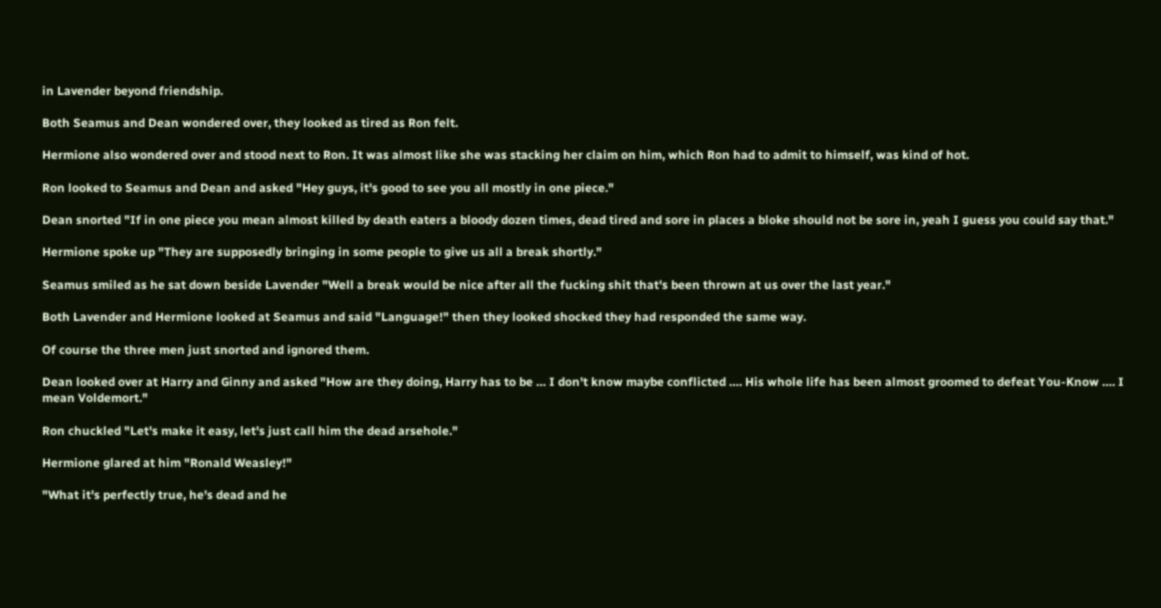in Lavender beyond friendship.

Both Seamus and Dean wondered over, they looked as tired as Ron felt.

Hermione also wondered over and stood next to Ron. It was almost like she was stacking her claim on him, which Ron had to admit to himself, was kind of hot.

Ron looked to Seamus and Dean and asked "Hey guys, it's good to see you all mostly in one piece."

Dean snorted "If in one piece you mean almost killed by death eaters a bloody dozen times, dead tired and sore in places a bloke should not be sore in, yeah I guess you could say that."

Hermione spoke up "They are supposedly bringing in some people to give us all a break shortly."

Seamus smiled as he sat down beside Lavender "Well a break would be nice after all the fucking shit that's been thrown at us over the last year."

Both Lavender and Hermione looked at Seamus and said "Language!" then they looked shocked they had responded the same way.

Of course the three men just snorted and ignored them.

Dean looked over at Harry and Ginny and asked "How are they doing, Harry has to be … I don't know maybe conflicted …. His whole life has been almost groomed to defeat You-Know …. I mean Voldemort."

Ron chuckled "Let's make it easy, let's just call him the dead arsehole."

Hermione glared at him "Ronald Weasley!"

"What it's perfectly true, he's dead and he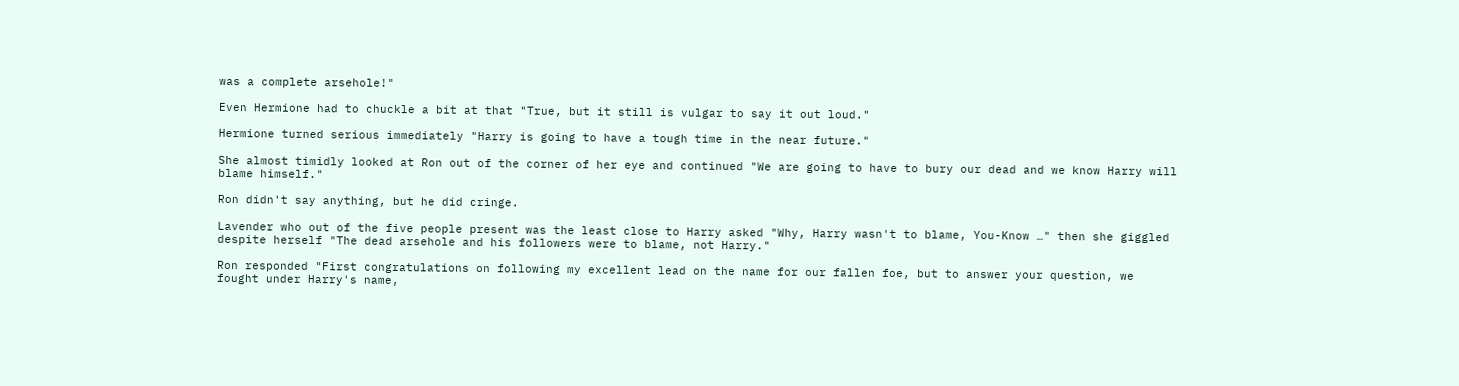was a complete arsehole!"

Even Hermione had to chuckle a bit at that "True, but it still is vulgar to say it out loud."

Hermione turned serious immediately "Harry is going to have a tough time in the near future."

She almost timidly looked at Ron out of the corner of her eye and continued "We are going to have to bury our dead and we know Harry will blame himself."

Ron didn't say anything, but he did cringe.

Lavender who out of the five people present was the least close to Harry asked "Why, Harry wasn't to blame, You-Know …" then she giggled despite herself "The dead arsehole and his followers were to blame, not Harry."

Ron responded "First congratulations on following my excellent lead on the name for our fallen foe, but to answer your question, we fought under Harry's name,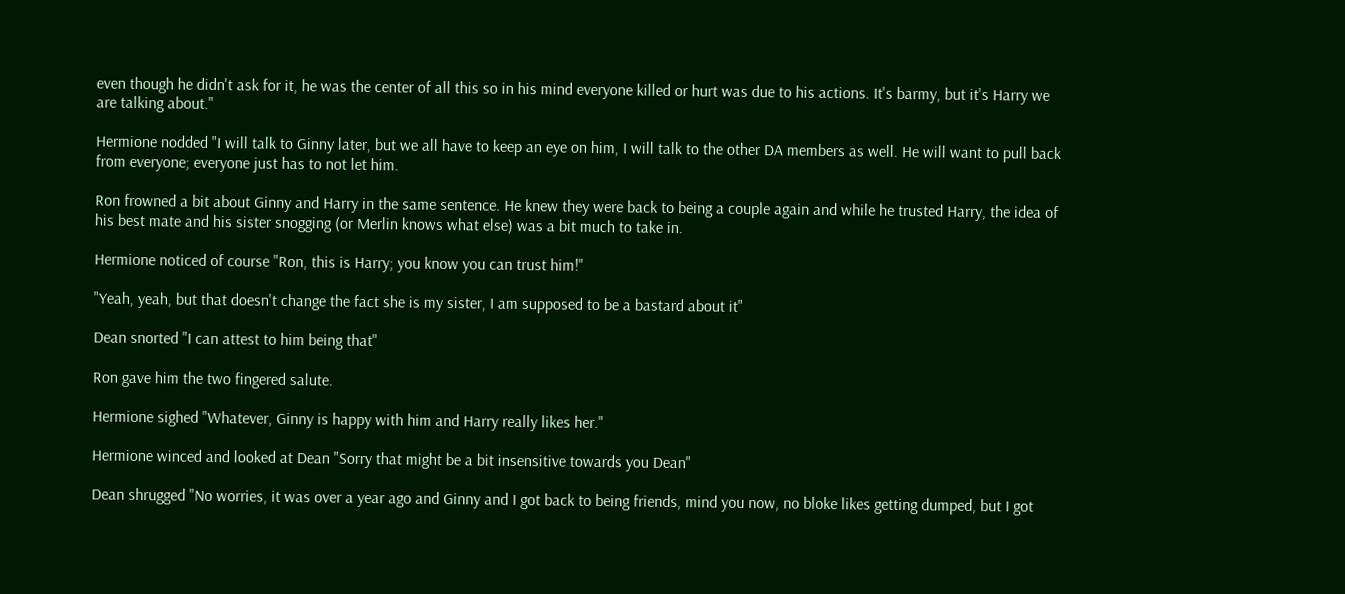even though he didn't ask for it, he was the center of all this so in his mind everyone killed or hurt was due to his actions. It's barmy, but it's Harry we are talking about."

Hermione nodded "I will talk to Ginny later, but we all have to keep an eye on him, I will talk to the other DA members as well. He will want to pull back from everyone; everyone just has to not let him.

Ron frowned a bit about Ginny and Harry in the same sentence. He knew they were back to being a couple again and while he trusted Harry, the idea of his best mate and his sister snogging (or Merlin knows what else) was a bit much to take in.

Hermione noticed of course "Ron, this is Harry; you know you can trust him!"

"Yeah, yeah, but that doesn't change the fact she is my sister, I am supposed to be a bastard about it"

Dean snorted "I can attest to him being that"

Ron gave him the two fingered salute.

Hermione sighed "Whatever, Ginny is happy with him and Harry really likes her."

Hermione winced and looked at Dean "Sorry that might be a bit insensitive towards you Dean"

Dean shrugged "No worries, it was over a year ago and Ginny and I got back to being friends, mind you now, no bloke likes getting dumped, but I got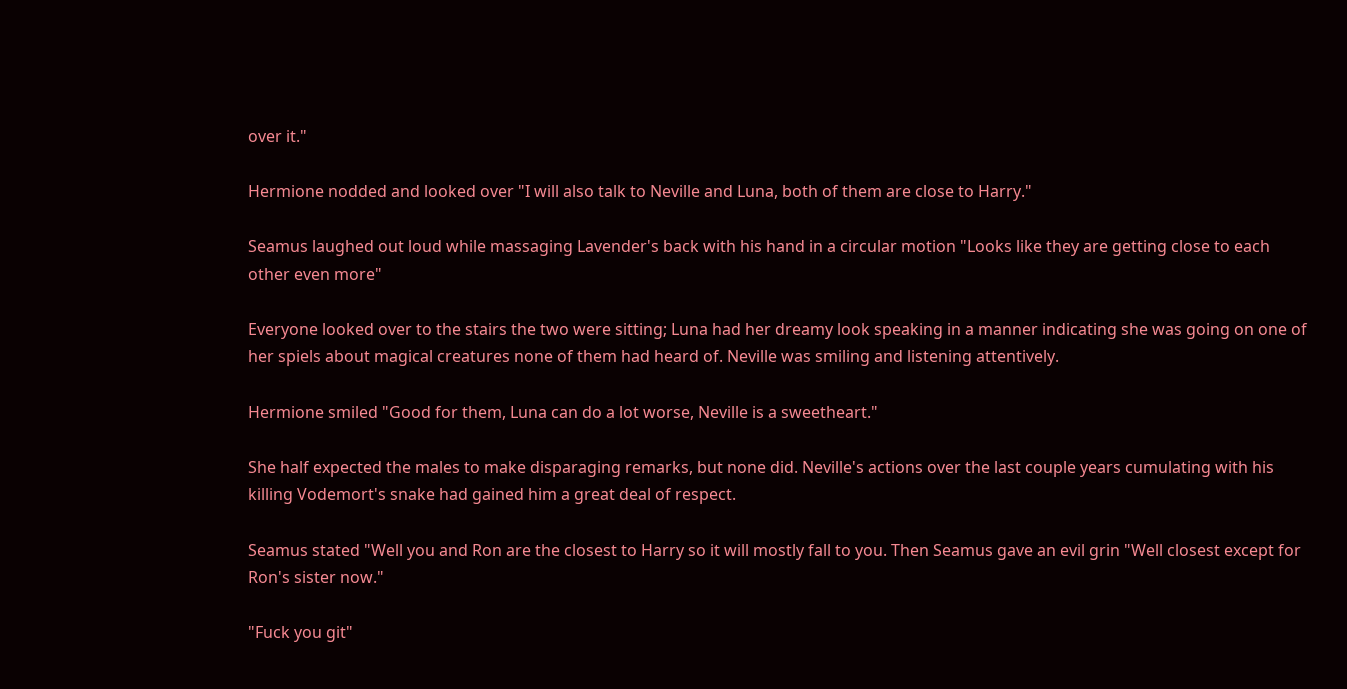over it."

Hermione nodded and looked over "I will also talk to Neville and Luna, both of them are close to Harry."

Seamus laughed out loud while massaging Lavender's back with his hand in a circular motion "Looks like they are getting close to each other even more"

Everyone looked over to the stairs the two were sitting; Luna had her dreamy look speaking in a manner indicating she was going on one of her spiels about magical creatures none of them had heard of. Neville was smiling and listening attentively.

Hermione smiled "Good for them, Luna can do a lot worse, Neville is a sweetheart."

She half expected the males to make disparaging remarks, but none did. Neville's actions over the last couple years cumulating with his killing Vodemort's snake had gained him a great deal of respect.

Seamus stated "Well you and Ron are the closest to Harry so it will mostly fall to you. Then Seamus gave an evil grin "Well closest except for Ron's sister now."

"Fuck you git"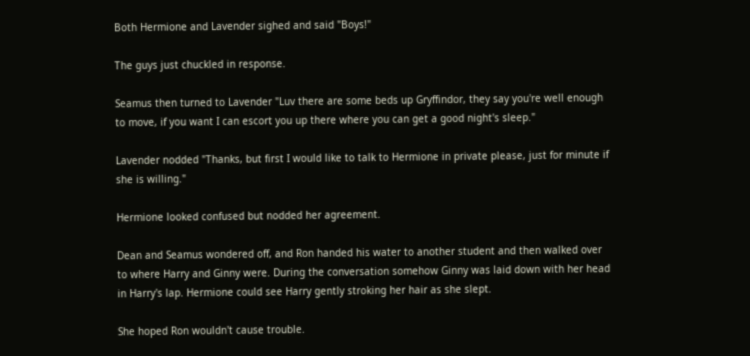Both Hermione and Lavender sighed and said "Boys!"

The guys just chuckled in response.

Seamus then turned to Lavender "Luv there are some beds up Gryffindor, they say you're well enough to move, if you want I can escort you up there where you can get a good night's sleep."

Lavender nodded "Thanks, but first I would like to talk to Hermione in private please, just for minute if she is willing."

Hermione looked confused but nodded her agreement.

Dean and Seamus wondered off, and Ron handed his water to another student and then walked over to where Harry and Ginny were. During the conversation somehow Ginny was laid down with her head in Harry's lap. Hermione could see Harry gently stroking her hair as she slept.

She hoped Ron wouldn't cause trouble.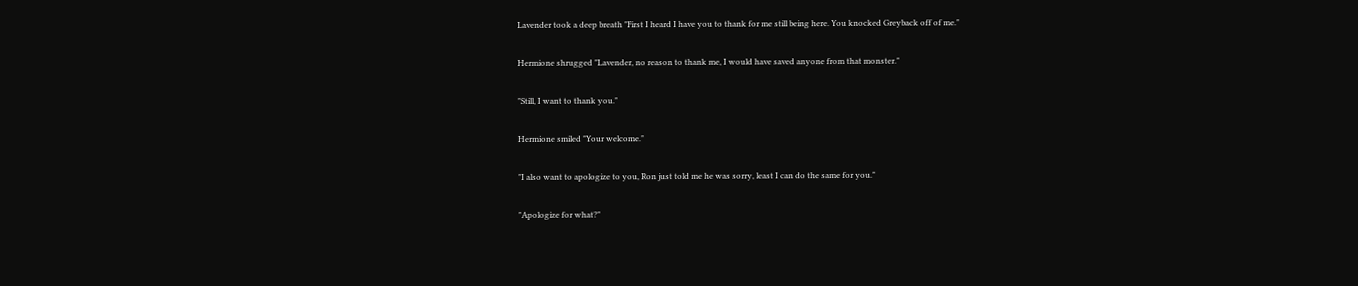Lavender took a deep breath "First I heard I have you to thank for me still being here. You knocked Greyback off of me."

Hermione shrugged "Lavender, no reason to thank me, I would have saved anyone from that monster."

"Still, I want to thank you."

Hermione smiled "Your welcome."

"I also want to apologize to you, Ron just told me he was sorry, least I can do the same for you."

"Apologize for what?"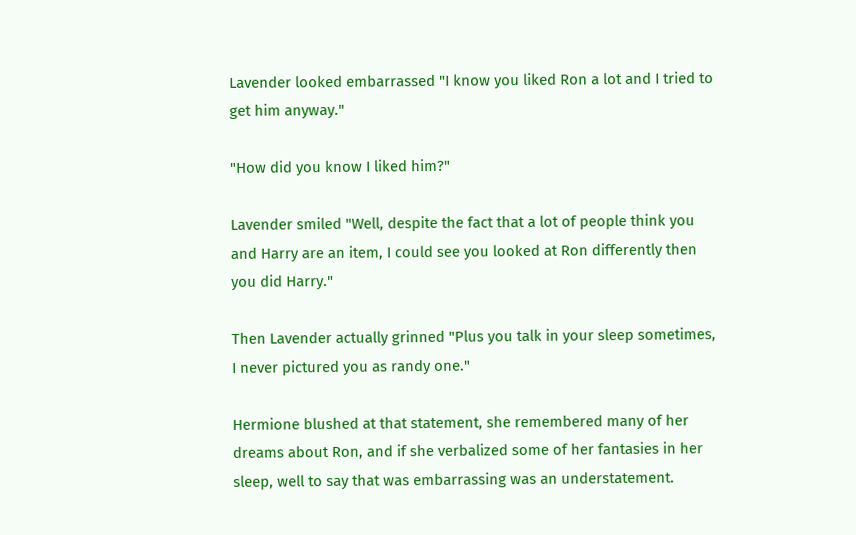Lavender looked embarrassed "I know you liked Ron a lot and I tried to get him anyway."

"How did you know I liked him?"

Lavender smiled "Well, despite the fact that a lot of people think you and Harry are an item, I could see you looked at Ron differently then you did Harry."

Then Lavender actually grinned "Plus you talk in your sleep sometimes, I never pictured you as randy one."

Hermione blushed at that statement, she remembered many of her dreams about Ron, and if she verbalized some of her fantasies in her sleep, well to say that was embarrassing was an understatement.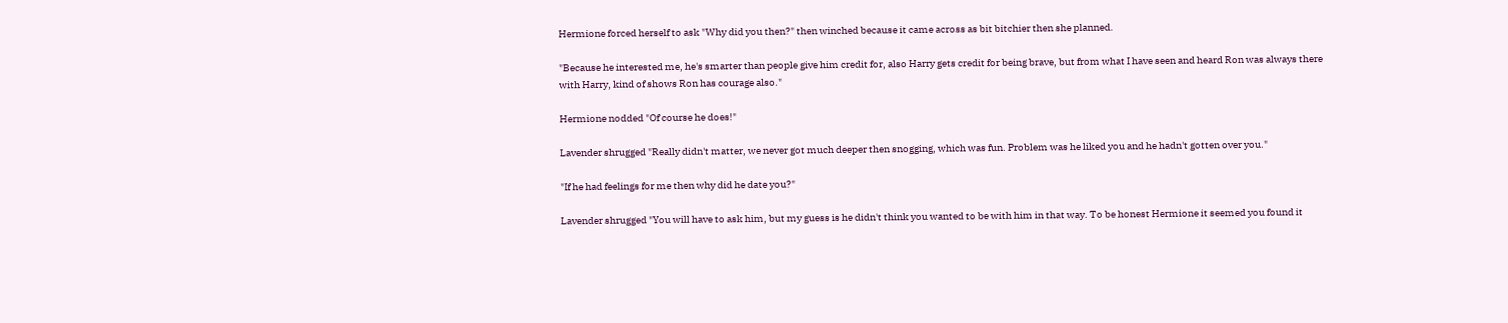Hermione forced herself to ask "Why did you then?" then winched because it came across as bit bitchier then she planned.

"Because he interested me, he's smarter than people give him credit for, also Harry gets credit for being brave, but from what I have seen and heard Ron was always there with Harry, kind of shows Ron has courage also."

Hermione nodded "Of course he does!"

Lavender shrugged "Really didn't matter, we never got much deeper then snogging, which was fun. Problem was he liked you and he hadn't gotten over you."

"If he had feelings for me then why did he date you?"

Lavender shrugged "You will have to ask him, but my guess is he didn't think you wanted to be with him in that way. To be honest Hermione it seemed you found it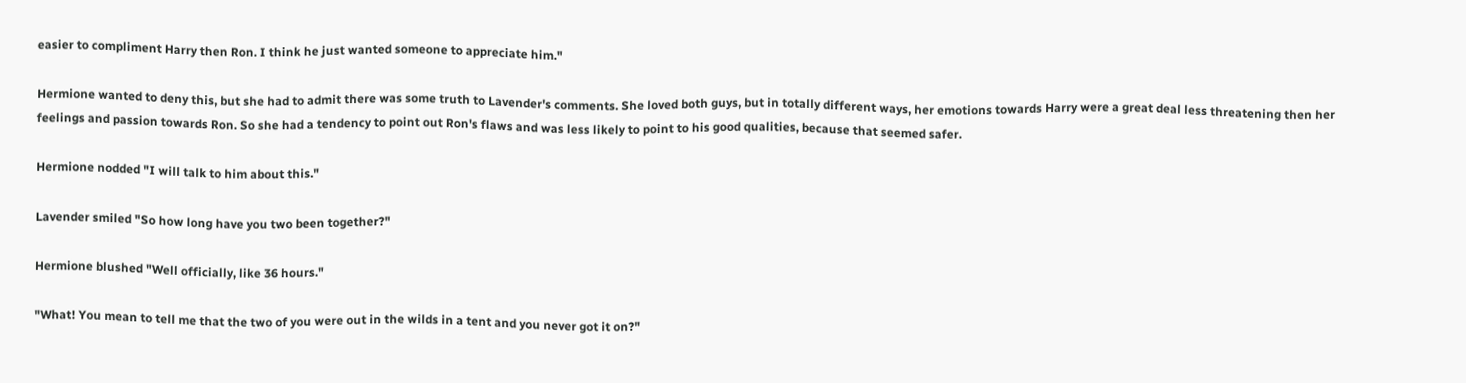easier to compliment Harry then Ron. I think he just wanted someone to appreciate him."

Hermione wanted to deny this, but she had to admit there was some truth to Lavender's comments. She loved both guys, but in totally different ways, her emotions towards Harry were a great deal less threatening then her feelings and passion towards Ron. So she had a tendency to point out Ron's flaws and was less likely to point to his good qualities, because that seemed safer.

Hermione nodded "I will talk to him about this."

Lavender smiled "So how long have you two been together?"

Hermione blushed "Well officially, like 36 hours."

"What! You mean to tell me that the two of you were out in the wilds in a tent and you never got it on?"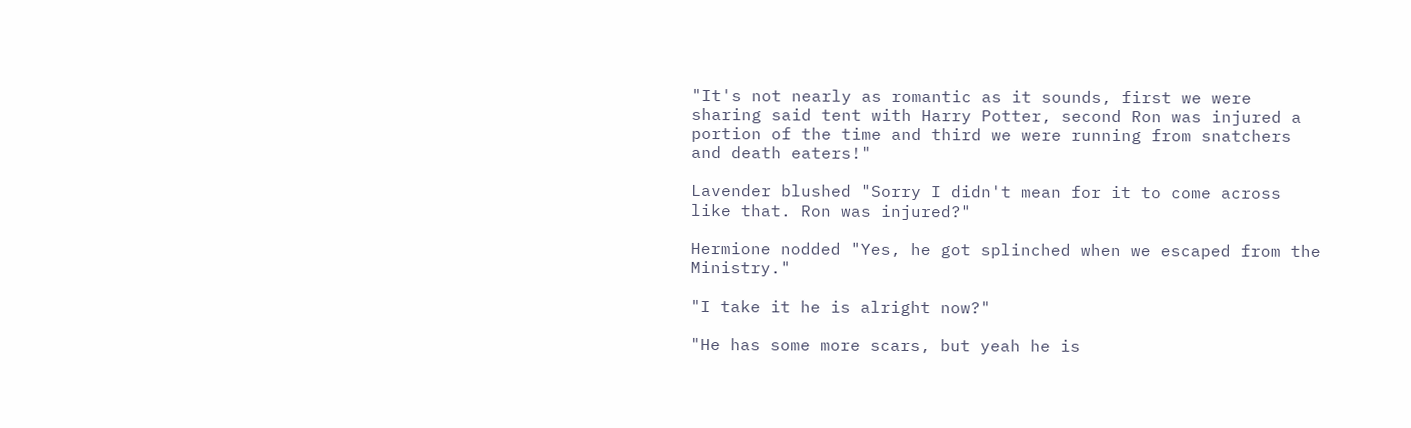"It's not nearly as romantic as it sounds, first we were sharing said tent with Harry Potter, second Ron was injured a portion of the time and third we were running from snatchers and death eaters!"

Lavender blushed "Sorry I didn't mean for it to come across like that. Ron was injured?"

Hermione nodded "Yes, he got splinched when we escaped from the Ministry."

"I take it he is alright now?"

"He has some more scars, but yeah he is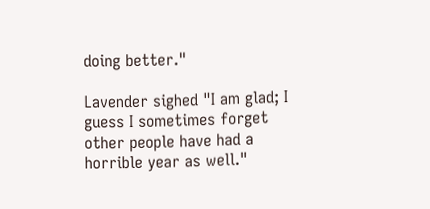doing better."

Lavender sighed "I am glad; I guess I sometimes forget other people have had a horrible year as well."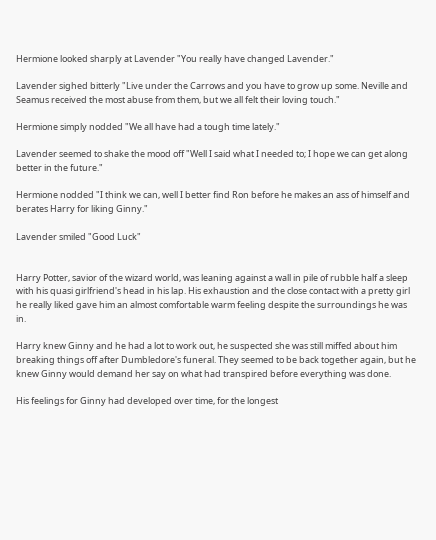Hermione looked sharply at Lavender "You really have changed Lavender."

Lavender sighed bitterly "Live under the Carrows and you have to grow up some. Neville and Seamus received the most abuse from them, but we all felt their loving touch."

Hermione simply nodded "We all have had a tough time lately."

Lavender seemed to shake the mood off "Well I said what I needed to; I hope we can get along better in the future."

Hermione nodded "I think we can, well I better find Ron before he makes an ass of himself and berates Harry for liking Ginny."

Lavender smiled "Good Luck"


Harry Potter, savior of the wizard world, was leaning against a wall in pile of rubble half a sleep with his quasi girlfriend's head in his lap. His exhaustion and the close contact with a pretty girl he really liked gave him an almost comfortable warm feeling despite the surroundings he was in.

Harry knew Ginny and he had a lot to work out, he suspected she was still miffed about him breaking things off after Dumbledore's funeral. They seemed to be back together again, but he knew Ginny would demand her say on what had transpired before everything was done.

His feelings for Ginny had developed over time, for the longest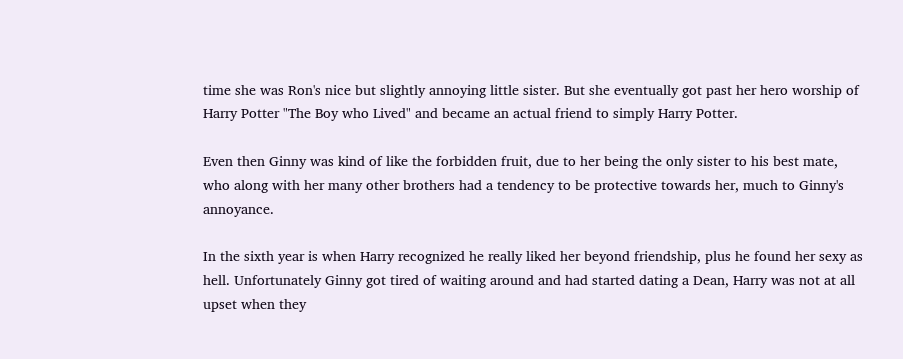time she was Ron's nice but slightly annoying little sister. But she eventually got past her hero worship of Harry Potter "The Boy who Lived" and became an actual friend to simply Harry Potter.

Even then Ginny was kind of like the forbidden fruit, due to her being the only sister to his best mate, who along with her many other brothers had a tendency to be protective towards her, much to Ginny's annoyance.

In the sixth year is when Harry recognized he really liked her beyond friendship, plus he found her sexy as hell. Unfortunately Ginny got tired of waiting around and had started dating a Dean, Harry was not at all upset when they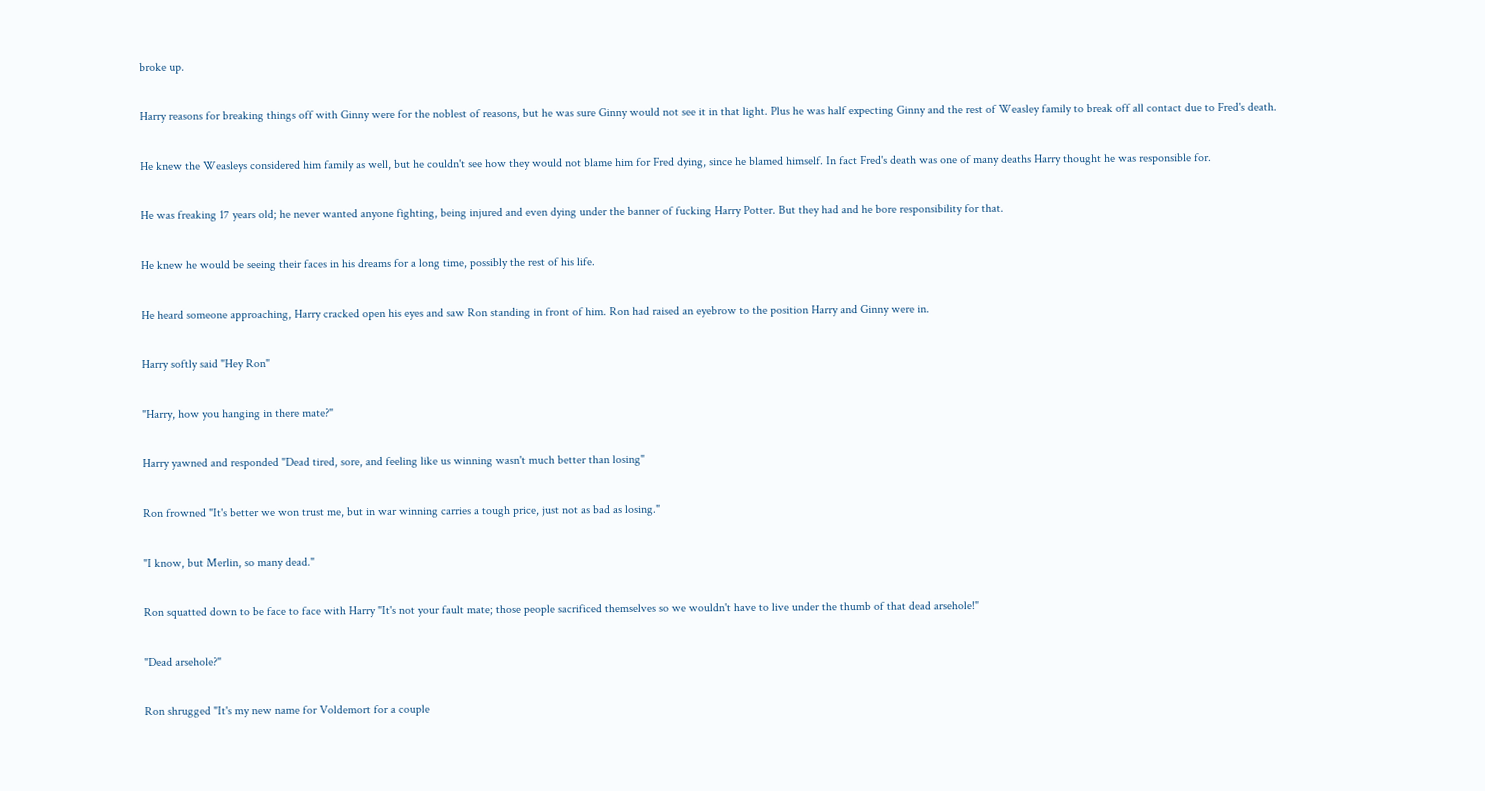broke up.

Harry reasons for breaking things off with Ginny were for the noblest of reasons, but he was sure Ginny would not see it in that light. Plus he was half expecting Ginny and the rest of Weasley family to break off all contact due to Fred's death.

He knew the Weasleys considered him family as well, but he couldn't see how they would not blame him for Fred dying, since he blamed himself. In fact Fred's death was one of many deaths Harry thought he was responsible for.

He was freaking 17 years old; he never wanted anyone fighting, being injured and even dying under the banner of fucking Harry Potter. But they had and he bore responsibility for that.

He knew he would be seeing their faces in his dreams for a long time, possibly the rest of his life.

He heard someone approaching, Harry cracked open his eyes and saw Ron standing in front of him. Ron had raised an eyebrow to the position Harry and Ginny were in.

Harry softly said "Hey Ron"

"Harry, how you hanging in there mate?"

Harry yawned and responded "Dead tired, sore, and feeling like us winning wasn't much better than losing"

Ron frowned "It's better we won trust me, but in war winning carries a tough price, just not as bad as losing."

"I know, but Merlin, so many dead."

Ron squatted down to be face to face with Harry "It's not your fault mate; those people sacrificed themselves so we wouldn't have to live under the thumb of that dead arsehole!"

"Dead arsehole?"

Ron shrugged "It's my new name for Voldemort for a couple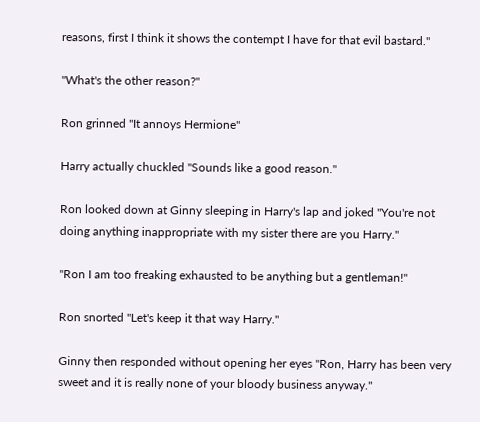reasons, first I think it shows the contempt I have for that evil bastard."

"What's the other reason?"

Ron grinned "It annoys Hermione"

Harry actually chuckled "Sounds like a good reason."

Ron looked down at Ginny sleeping in Harry's lap and joked "You're not doing anything inappropriate with my sister there are you Harry."

"Ron I am too freaking exhausted to be anything but a gentleman!"

Ron snorted "Let's keep it that way Harry."

Ginny then responded without opening her eyes "Ron, Harry has been very sweet and it is really none of your bloody business anyway."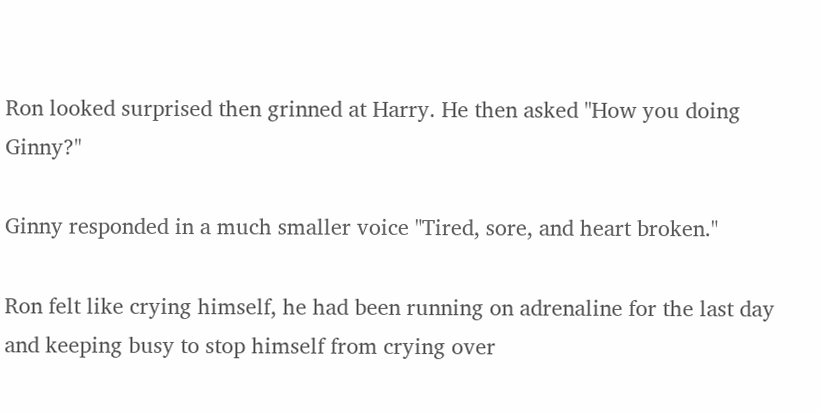Ron looked surprised then grinned at Harry. He then asked "How you doing Ginny?"

Ginny responded in a much smaller voice "Tired, sore, and heart broken."

Ron felt like crying himself, he had been running on adrenaline for the last day and keeping busy to stop himself from crying over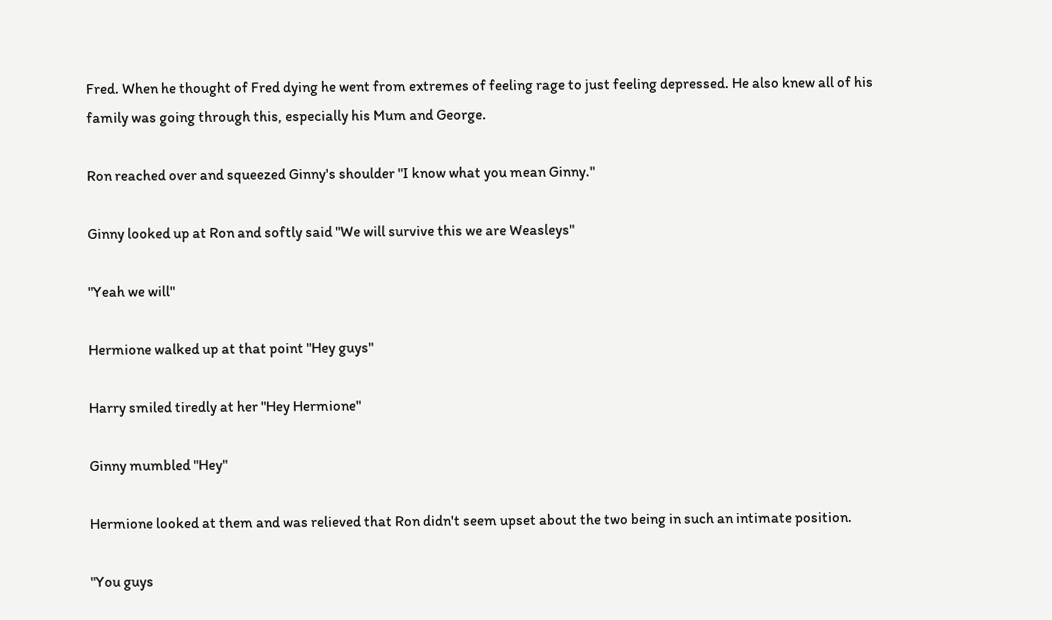Fred. When he thought of Fred dying he went from extremes of feeling rage to just feeling depressed. He also knew all of his family was going through this, especially his Mum and George.

Ron reached over and squeezed Ginny's shoulder "I know what you mean Ginny."

Ginny looked up at Ron and softly said "We will survive this we are Weasleys"

"Yeah we will"

Hermione walked up at that point "Hey guys"

Harry smiled tiredly at her "Hey Hermione"

Ginny mumbled "Hey"

Hermione looked at them and was relieved that Ron didn't seem upset about the two being in such an intimate position.

"You guys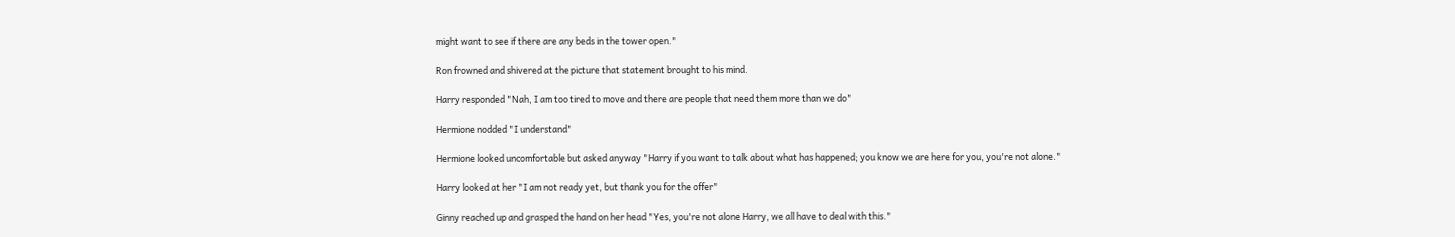might want to see if there are any beds in the tower open."

Ron frowned and shivered at the picture that statement brought to his mind.

Harry responded "Nah, I am too tired to move and there are people that need them more than we do"

Hermione nodded "I understand"

Hermione looked uncomfortable but asked anyway "Harry if you want to talk about what has happened; you know we are here for you, you're not alone."

Harry looked at her "I am not ready yet, but thank you for the offer"

Ginny reached up and grasped the hand on her head "Yes, you're not alone Harry, we all have to deal with this."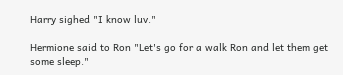Harry sighed "I know luv."

Hermione said to Ron "Let's go for a walk Ron and let them get some sleep."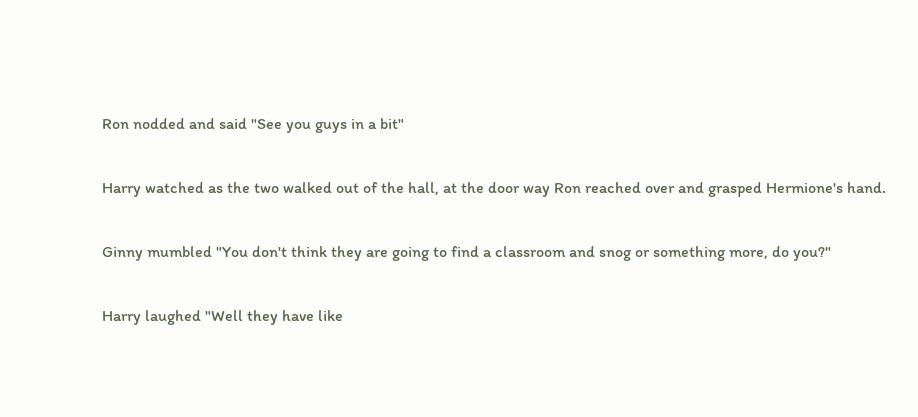Ron nodded and said "See you guys in a bit"

Harry watched as the two walked out of the hall, at the door way Ron reached over and grasped Hermione's hand.

Ginny mumbled "You don't think they are going to find a classroom and snog or something more, do you?"

Harry laughed "Well they have like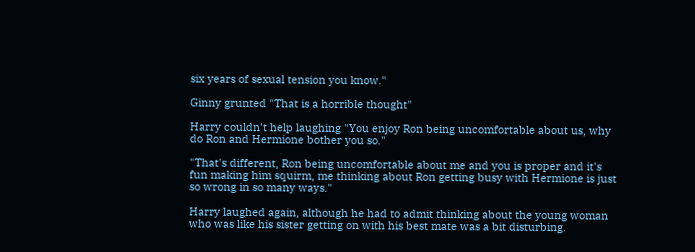six years of sexual tension you know."

Ginny grunted "That is a horrible thought"

Harry couldn't help laughing "You enjoy Ron being uncomfortable about us, why do Ron and Hermione bother you so."

"That's different, Ron being uncomfortable about me and you is proper and it's fun making him squirm, me thinking about Ron getting busy with Hermione is just so wrong in so many ways."

Harry laughed again, although he had to admit thinking about the young woman who was like his sister getting on with his best mate was a bit disturbing.